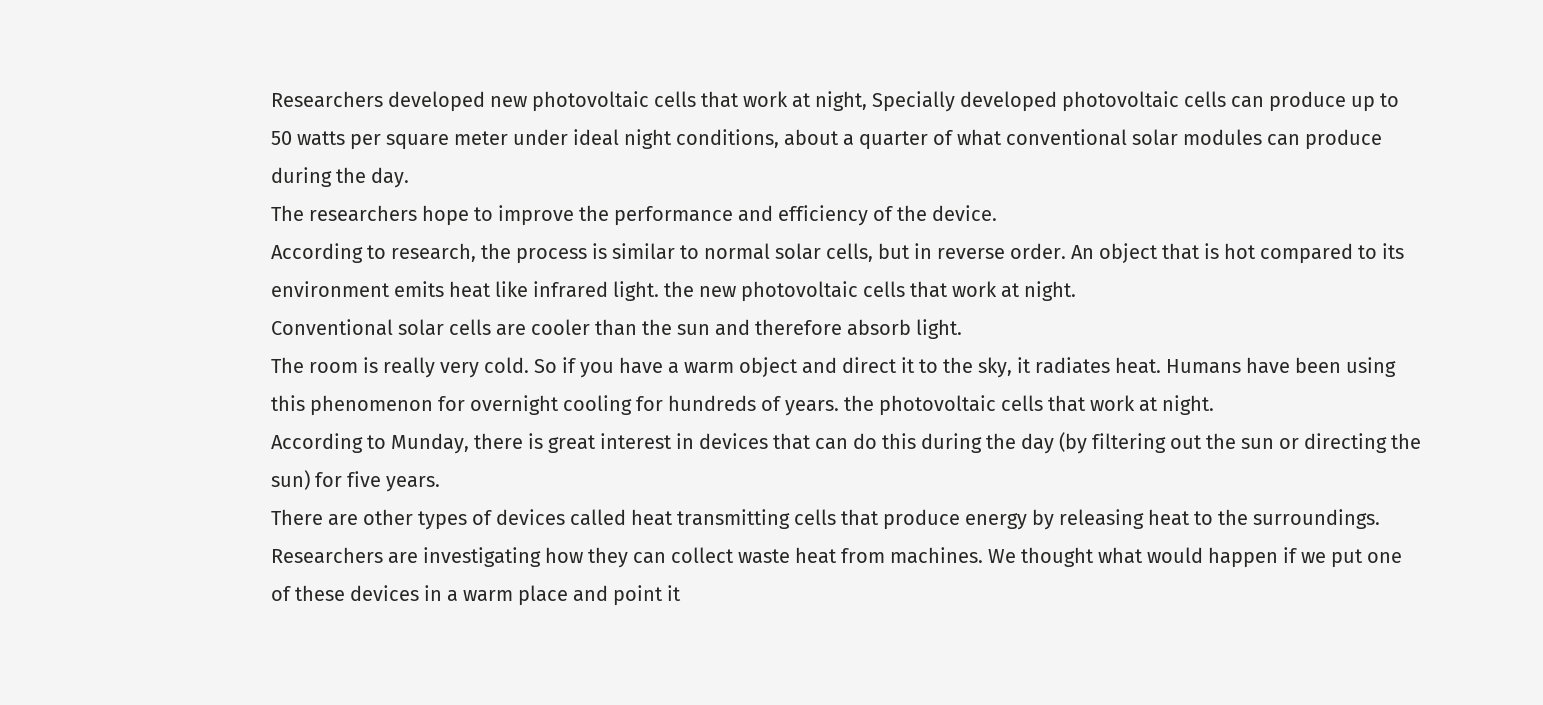Researchers developed new photovoltaic cells that work at night, Specially developed photovoltaic cells can produce up to 50 watts per square meter under ideal night conditions, about a quarter of what conventional solar modules can produce during the day.
The researchers hope to improve the performance and efficiency of the device.
According to research, the process is similar to normal solar cells, but in reverse order. An object that is hot compared to its environment emits heat like infrared light. the new photovoltaic cells that work at night.
Conventional solar cells are cooler than the sun and therefore absorb light.
The room is really very cold. So if you have a warm object and direct it to the sky, it radiates heat. Humans have been using this phenomenon for overnight cooling for hundreds of years. the photovoltaic cells that work at night.
According to Munday, there is great interest in devices that can do this during the day (by filtering out the sun or directing the sun) for five years.
There are other types of devices called heat transmitting cells that produce energy by releasing heat to the surroundings.
Researchers are investigating how they can collect waste heat from machines. We thought what would happen if we put one of these devices in a warm place and point it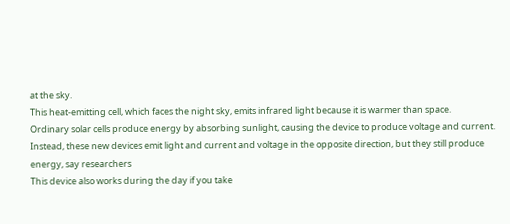at the sky.
This heat-emitting cell, which faces the night sky, emits infrared light because it is warmer than space.
Ordinary solar cells produce energy by absorbing sunlight, causing the device to produce voltage and current. Instead, these new devices emit light and current and voltage in the opposite direction, but they still produce energy, say researchers
This device also works during the day if you take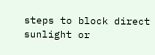steps to block direct sunlight or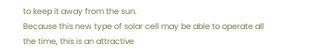to keep it away from the sun.
Because this new type of solar cell may be able to operate all the time, this is an attractive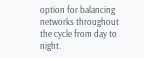option for balancing networks throughout the cycle from day to night.